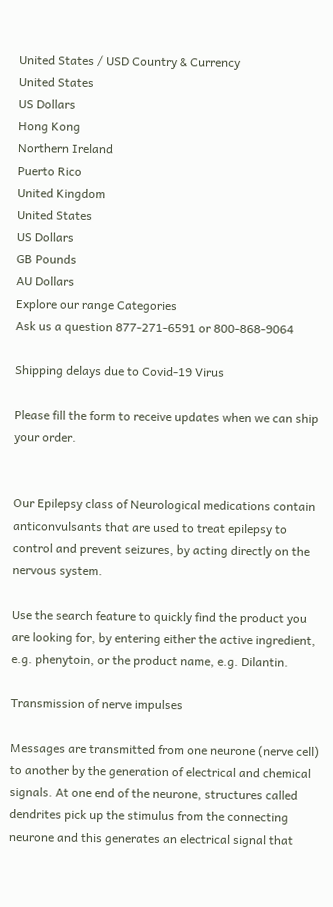United States / USD Country & Currency
United States
US Dollars
Hong Kong
Northern Ireland
Puerto Rico
United Kingdom
United States
US Dollars
GB Pounds
AU Dollars
Explore our range Categories
Ask us a question 877-271-6591 or 800-868-9064

Shipping delays due to Covid-19 Virus

Please fill the form to receive updates when we can ship your order.


Our Epilepsy class of Neurological medications contain anticonvulsants that are used to treat epilepsy to control and prevent seizures, by acting directly on the nervous system.

Use the search feature to quickly find the product you are looking for, by entering either the active ingredient, e.g. phenytoin, or the product name, e.g. Dilantin.

Transmission of nerve impulses

Messages are transmitted from one neurone (nerve cell) to another by the generation of electrical and chemical signals. At one end of the neurone, structures called dendrites pick up the stimulus from the connecting neurone and this generates an electrical signal that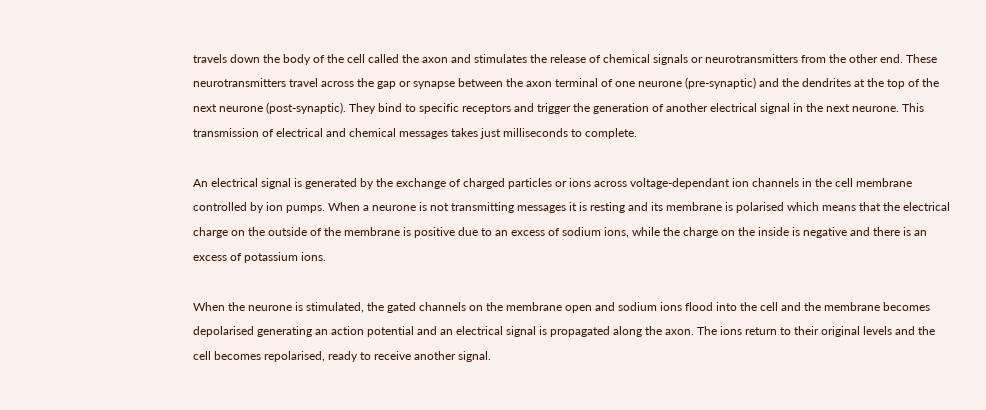travels down the body of the cell called the axon and stimulates the release of chemical signals or neurotransmitters from the other end. These neurotransmitters travel across the gap or synapse between the axon terminal of one neurone (pre-synaptic) and the dendrites at the top of the next neurone (post-synaptic). They bind to specific receptors and trigger the generation of another electrical signal in the next neurone. This transmission of electrical and chemical messages takes just milliseconds to complete.

An electrical signal is generated by the exchange of charged particles or ions across voltage-dependant ion channels in the cell membrane controlled by ion pumps. When a neurone is not transmitting messages it is resting and its membrane is polarised which means that the electrical charge on the outside of the membrane is positive due to an excess of sodium ions, while the charge on the inside is negative and there is an excess of potassium ions.

When the neurone is stimulated, the gated channels on the membrane open and sodium ions flood into the cell and the membrane becomes depolarised generating an action potential and an electrical signal is propagated along the axon. The ions return to their original levels and the cell becomes repolarised, ready to receive another signal.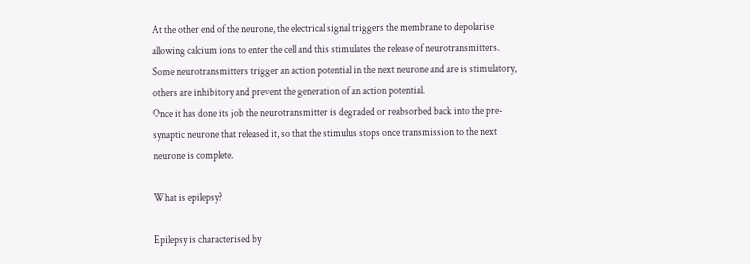At the other end of the neurone, the electrical signal triggers the membrane to depolarise allowing calcium ions to enter the cell and this stimulates the release of neurotransmitters. Some neurotransmitters trigger an action potential in the next neurone and are is stimulatory, others are inhibitory and prevent the generation of an action potential.
Once it has done its job the neurotransmitter is degraded or reabsorbed back into the pre-synaptic neurone that released it, so that the stimulus stops once transmission to the next neurone is complete.

What is epilepsy?

Epilepsy is characterised by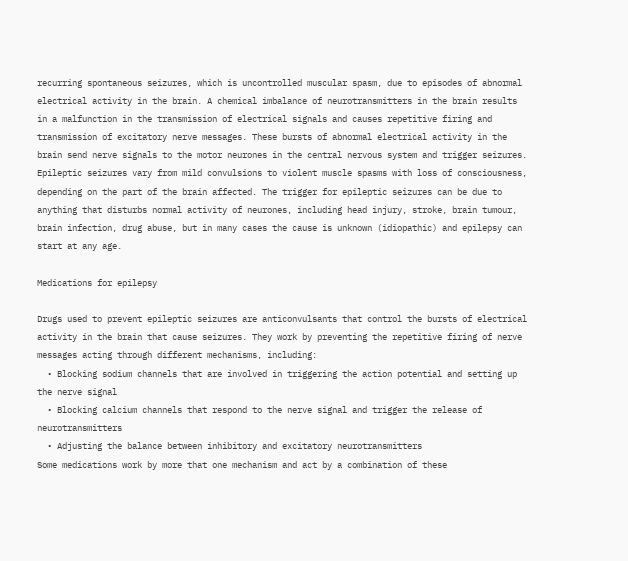recurring spontaneous seizures, which is uncontrolled muscular spasm, due to episodes of abnormal electrical activity in the brain. A chemical imbalance of neurotransmitters in the brain results in a malfunction in the transmission of electrical signals and causes repetitive firing and transmission of excitatory nerve messages. These bursts of abnormal electrical activity in the brain send nerve signals to the motor neurones in the central nervous system and trigger seizures. Epileptic seizures vary from mild convulsions to violent muscle spasms with loss of consciousness, depending on the part of the brain affected. The trigger for epileptic seizures can be due to anything that disturbs normal activity of neurones, including head injury, stroke, brain tumour, brain infection, drug abuse, but in many cases the cause is unknown (idiopathic) and epilepsy can start at any age.

Medications for epilepsy

Drugs used to prevent epileptic seizures are anticonvulsants that control the bursts of electrical activity in the brain that cause seizures. They work by preventing the repetitive firing of nerve messages acting through different mechanisms, including:
  • Blocking sodium channels that are involved in triggering the action potential and setting up the nerve signal
  • Blocking calcium channels that respond to the nerve signal and trigger the release of neurotransmitters
  • Adjusting the balance between inhibitory and excitatory neurotransmitters
Some medications work by more that one mechanism and act by a combination of these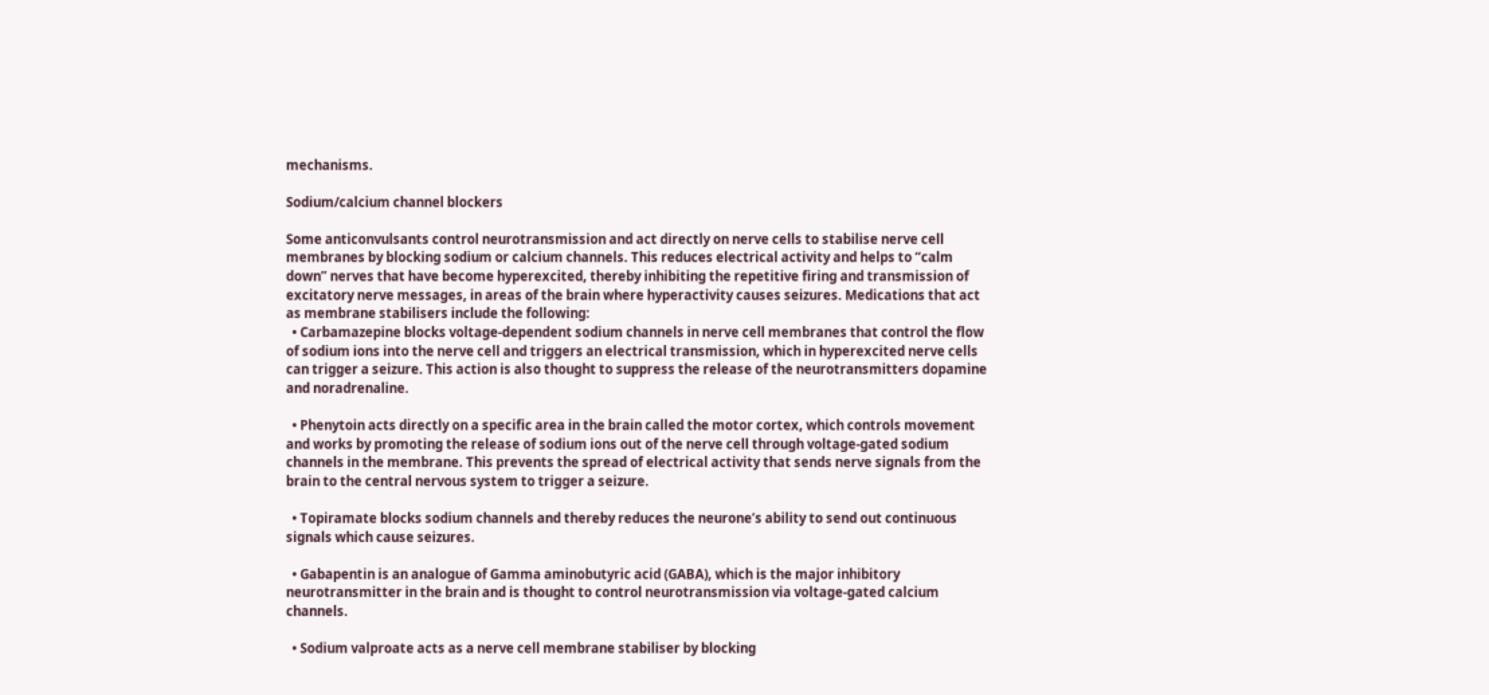mechanisms.

Sodium/calcium channel blockers

Some anticonvulsants control neurotransmission and act directly on nerve cells to stabilise nerve cell membranes by blocking sodium or calcium channels. This reduces electrical activity and helps to “calm down” nerves that have become hyperexcited, thereby inhibiting the repetitive firing and transmission of excitatory nerve messages, in areas of the brain where hyperactivity causes seizures. Medications that act as membrane stabilisers include the following:
  • Carbamazepine blocks voltage-dependent sodium channels in nerve cell membranes that control the flow of sodium ions into the nerve cell and triggers an electrical transmission, which in hyperexcited nerve cells can trigger a seizure. This action is also thought to suppress the release of the neurotransmitters dopamine and noradrenaline.

  • Phenytoin acts directly on a specific area in the brain called the motor cortex, which controls movement and works by promoting the release of sodium ions out of the nerve cell through voltage-gated sodium channels in the membrane. This prevents the spread of electrical activity that sends nerve signals from the brain to the central nervous system to trigger a seizure.

  • Topiramate blocks sodium channels and thereby reduces the neurone’s ability to send out continuous signals which cause seizures.

  • Gabapentin is an analogue of Gamma aminobutyric acid (GABA), which is the major inhibitory neurotransmitter in the brain and is thought to control neurotransmission via voltage-gated calcium channels.

  • Sodium valproate acts as a nerve cell membrane stabiliser by blocking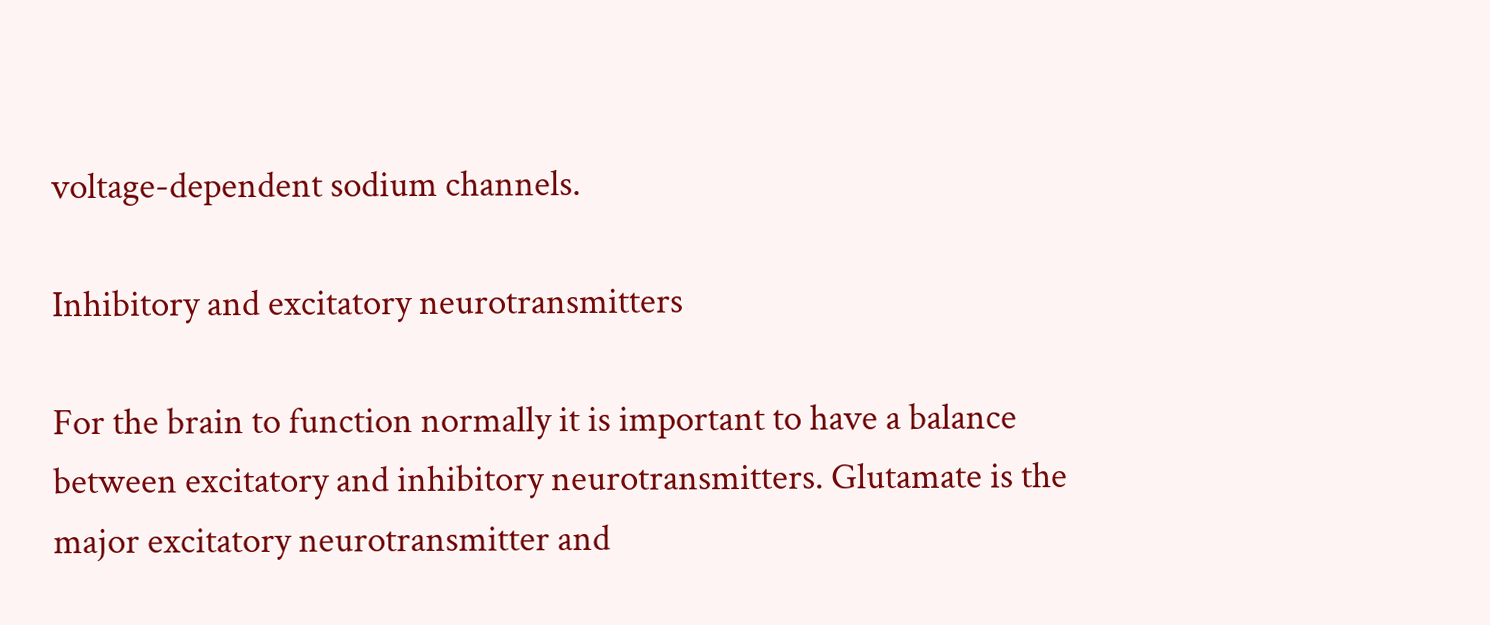voltage-dependent sodium channels.

Inhibitory and excitatory neurotransmitters

For the brain to function normally it is important to have a balance between excitatory and inhibitory neurotransmitters. Glutamate is the major excitatory neurotransmitter and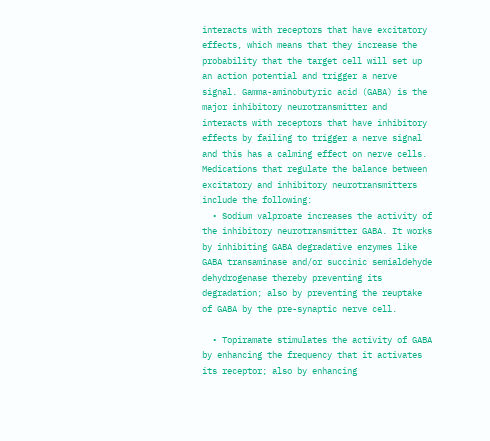interacts with receptors that have excitatory effects, which means that they increase the probability that the target cell will set up an action potential and trigger a nerve signal. Gamma-aminobutyric acid (GABA) is the major inhibitory neurotransmitter and interacts with receptors that have inhibitory effects by failing to trigger a nerve signal and this has a calming effect on nerve cells. Medications that regulate the balance between excitatory and inhibitory neurotransmitters include the following:
  • Sodium valproate increases the activity of the inhibitory neurotransmitter GABA. It works by inhibiting GABA degradative enzymes like GABA transaminase and/or succinic semialdehyde dehydrogenase thereby preventing its degradation; also by preventing the reuptake of GABA by the pre-synaptic nerve cell.

  • Topiramate stimulates the activity of GABA by enhancing the frequency that it activates its receptor; also by enhancing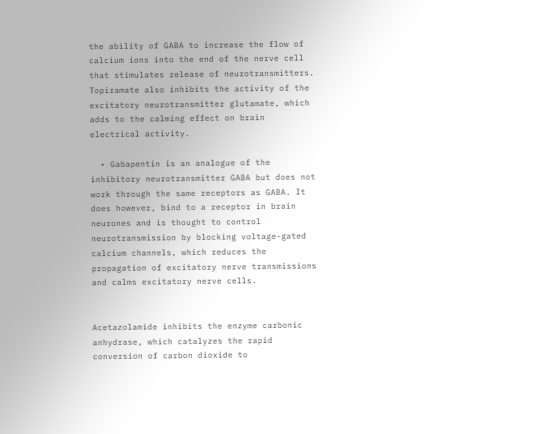the ability of GABA to increase the flow of calcium ions into the end of the nerve cell that stimulates release of neurotransmitters. Topiramate also inhibits the activity of the excitatory neurotransmitter glutamate, which adds to the calming effect on brain electrical activity.

  • Gabapentin is an analogue of the inhibitory neurotransmitter GABA but does not work through the same receptors as GABA. It does however, bind to a receptor in brain neurones and is thought to control neurotransmission by blocking voltage-gated calcium channels, which reduces the propagation of excitatory nerve transmissions and calms excitatory nerve cells.


Acetazolamide inhibits the enzyme carbonic anhydrase, which catalyzes the rapid conversion of carbon dioxide to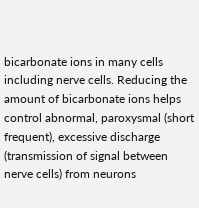bicarbonate ions in many cells including nerve cells. Reducing the amount of bicarbonate ions helps control abnormal, paroxysmal (short frequent), excessive discharge (transmission of signal between nerve cells) from neurons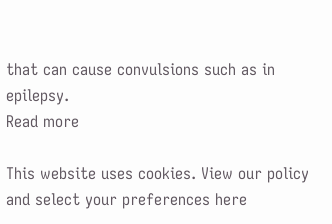that can cause convulsions such as in epilepsy.
Read more

This website uses cookies. View our policy and select your preferences here